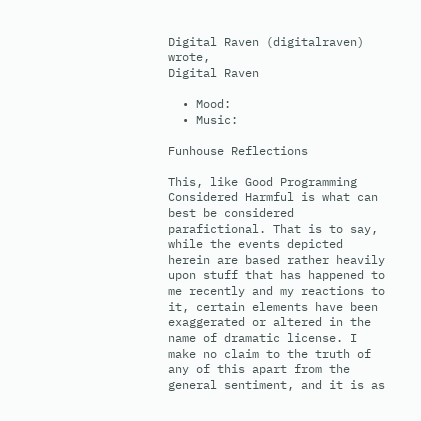Digital Raven (digitalraven) wrote,
Digital Raven

  • Mood:
  • Music:

Funhouse Reflections

This, like Good Programming Considered Harmful is what can best be considered parafictional. That is to say, while the events depicted herein are based rather heavily upon stuff that has happened to me recently and my reactions to it, certain elements have been exaggerated or altered in the name of dramatic license. I make no claim to the truth of any of this apart from the general sentiment, and it is as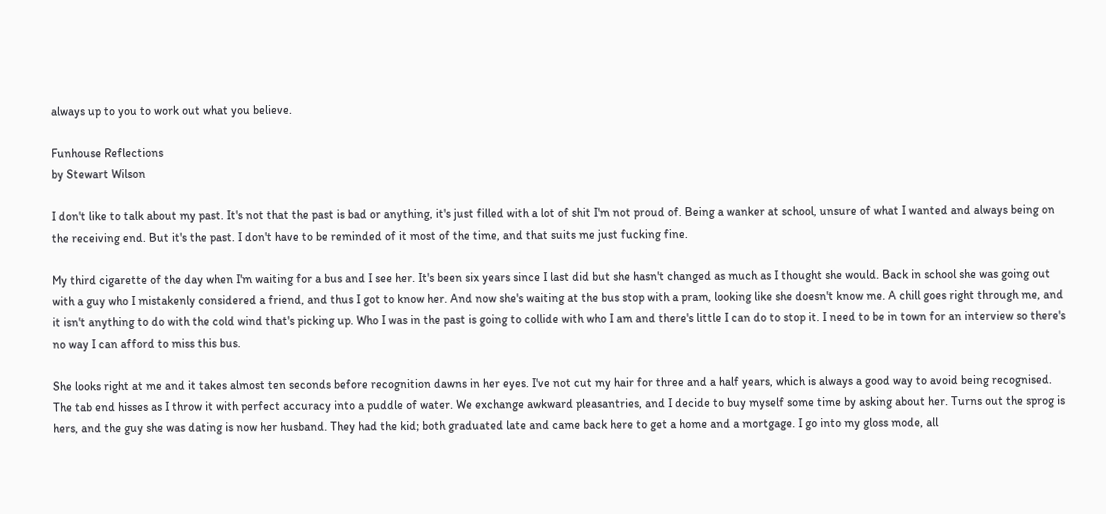always up to you to work out what you believe.

Funhouse Reflections
by Stewart Wilson

I don't like to talk about my past. It's not that the past is bad or anything, it's just filled with a lot of shit I'm not proud of. Being a wanker at school, unsure of what I wanted and always being on the receiving end. But it's the past. I don't have to be reminded of it most of the time, and that suits me just fucking fine.

My third cigarette of the day when I'm waiting for a bus and I see her. It's been six years since I last did but she hasn't changed as much as I thought she would. Back in school she was going out with a guy who I mistakenly considered a friend, and thus I got to know her. And now she's waiting at the bus stop with a pram, looking like she doesn't know me. A chill goes right through me, and it isn't anything to do with the cold wind that's picking up. Who I was in the past is going to collide with who I am and there's little I can do to stop it. I need to be in town for an interview so there's no way I can afford to miss this bus.

She looks right at me and it takes almost ten seconds before recognition dawns in her eyes. I've not cut my hair for three and a half years, which is always a good way to avoid being recognised. The tab end hisses as I throw it with perfect accuracy into a puddle of water. We exchange awkward pleasantries, and I decide to buy myself some time by asking about her. Turns out the sprog is hers, and the guy she was dating is now her husband. They had the kid; both graduated late and came back here to get a home and a mortgage. I go into my gloss mode, all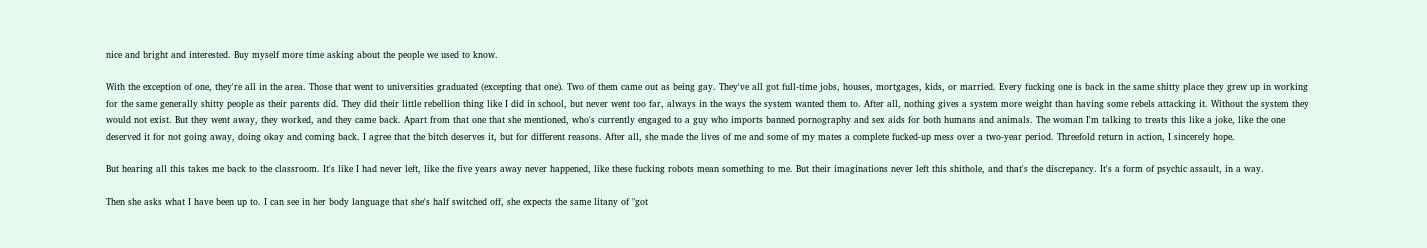nice and bright and interested. Buy myself more time asking about the people we used to know.

With the exception of one, they're all in the area. Those that went to universities graduated (excepting that one). Two of them came out as being gay. They've all got full-time jobs, houses, mortgages, kids, or married. Every fucking one is back in the same shitty place they grew up in working for the same generally shitty people as their parents did. They did their little rebellion thing like I did in school, but never went too far, always in the ways the system wanted them to. After all, nothing gives a system more weight than having some rebels attacking it. Without the system they would not exist. But they went away, they worked, and they came back. Apart from that one that she mentioned, who's currently engaged to a guy who imports banned pornography and sex aids for both humans and animals. The woman I'm talking to treats this like a joke, like the one deserved it for not going away, doing okay and coming back. I agree that the bitch deserves it, but for different reasons. After all, she made the lives of me and some of my mates a complete fucked-up mess over a two-year period. Threefold return in action, I sincerely hope.

But hearing all this takes me back to the classroom. It's like I had never left, like the five years away never happened, like these fucking robots mean something to me. But their imaginations never left this shithole, and that's the discrepancy. It's a form of psychic assault, in a way.

Then she asks what I have been up to. I can see in her body language that she's half switched off, she expects the same litany of "got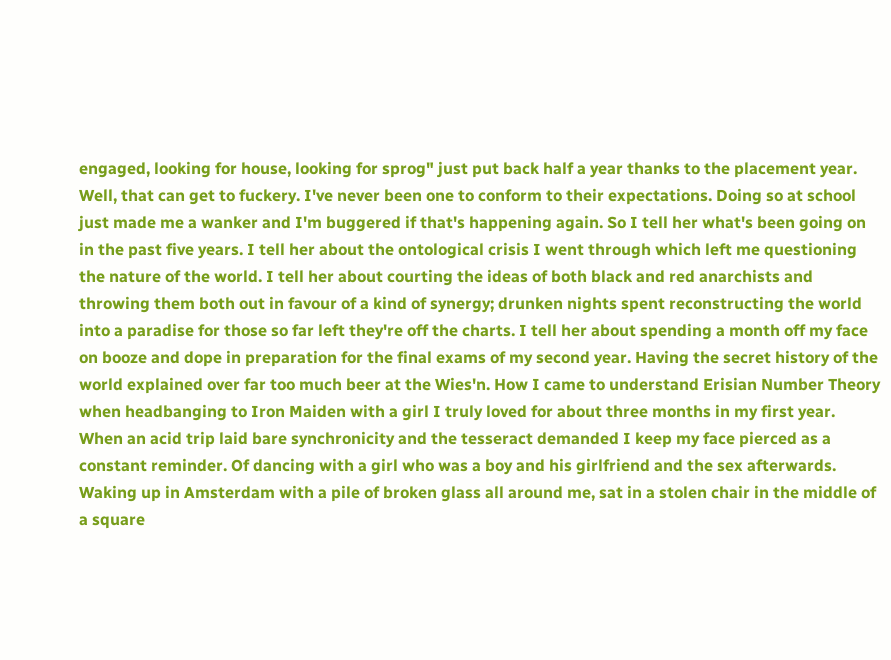engaged, looking for house, looking for sprog" just put back half a year thanks to the placement year. Well, that can get to fuckery. I've never been one to conform to their expectations. Doing so at school just made me a wanker and I'm buggered if that's happening again. So I tell her what's been going on in the past five years. I tell her about the ontological crisis I went through which left me questioning the nature of the world. I tell her about courting the ideas of both black and red anarchists and throwing them both out in favour of a kind of synergy; drunken nights spent reconstructing the world into a paradise for those so far left they're off the charts. I tell her about spending a month off my face on booze and dope in preparation for the final exams of my second year. Having the secret history of the world explained over far too much beer at the Wies'n. How I came to understand Erisian Number Theory when headbanging to Iron Maiden with a girl I truly loved for about three months in my first year. When an acid trip laid bare synchronicity and the tesseract demanded I keep my face pierced as a constant reminder. Of dancing with a girl who was a boy and his girlfriend and the sex afterwards. Waking up in Amsterdam with a pile of broken glass all around me, sat in a stolen chair in the middle of a square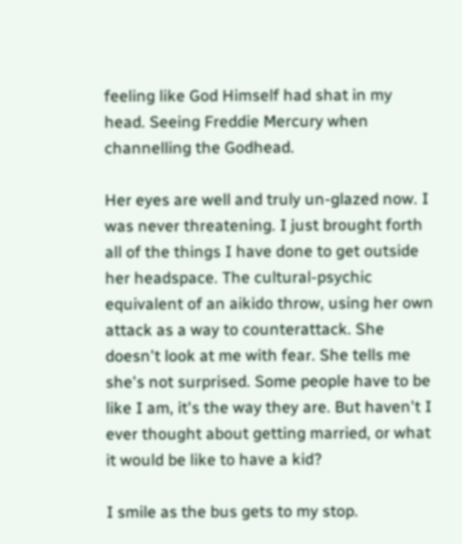feeling like God Himself had shat in my head. Seeing Freddie Mercury when channelling the Godhead.

Her eyes are well and truly un-glazed now. I was never threatening. I just brought forth all of the things I have done to get outside her headspace. The cultural-psychic equivalent of an aikido throw, using her own attack as a way to counterattack. She doesn't look at me with fear. She tells me she's not surprised. Some people have to be like I am, it's the way they are. But haven't I ever thought about getting married, or what it would be like to have a kid?

I smile as the bus gets to my stop.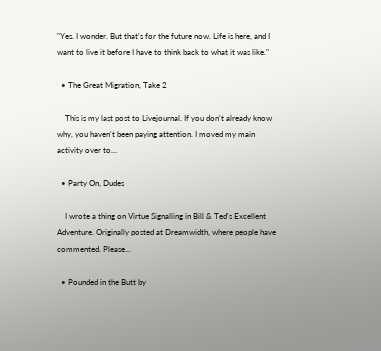"Yes. I wonder. But that's for the future now. Life is here, and I want to live it before I have to think back to what it was like."

  • The Great Migration, Take 2

    This is my last post to Livejournal. If you don't already know why, you haven't been paying attention. I moved my main activity over to…

  • Party On, Dudes

    I wrote a thing on Virtue Signalling in Bill & Ted's Excellent Adventure. Originally posted at Dreamwidth, where people have commented. Please…

  • Pounded in the Butt by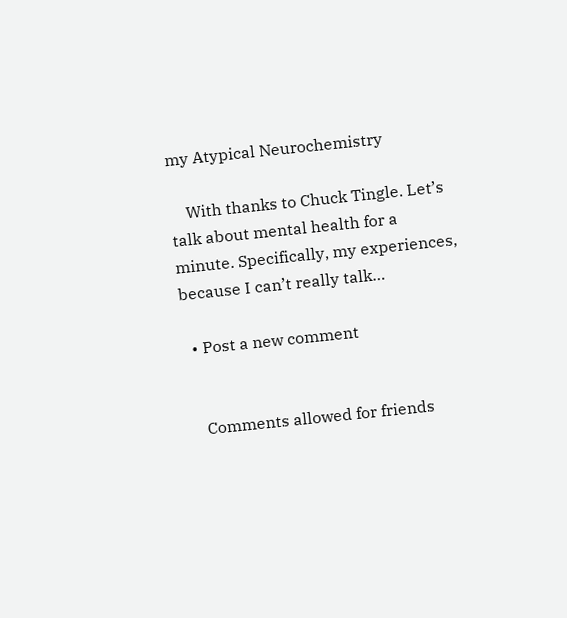my Atypical Neurochemistry

    With thanks to Chuck Tingle. Let’s talk about mental health for a minute. Specifically, my experiences, because I can’t really talk…

  • Post a new comment


    Comments allowed for friends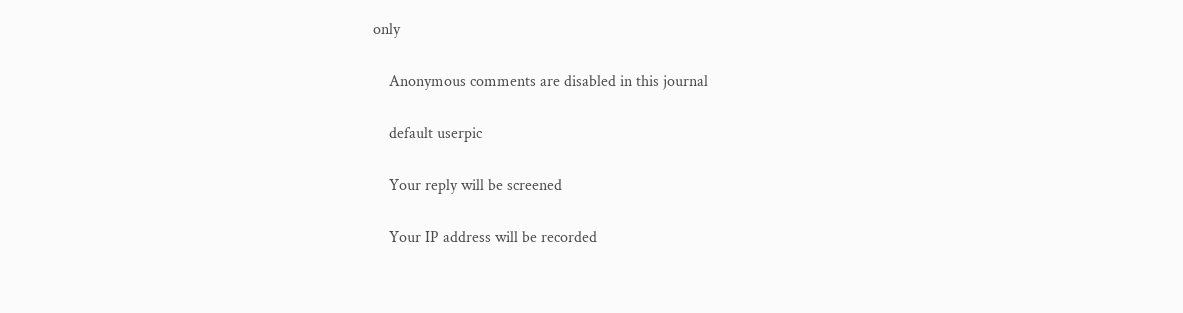only

    Anonymous comments are disabled in this journal

    default userpic

    Your reply will be screened

    Your IP address will be recorded